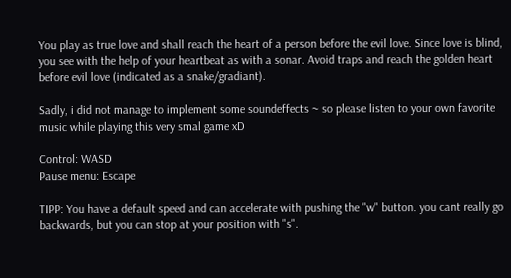You play as true love and shall reach the heart of a person before the evil love. Since love is blind, you see with the help of your heartbeat as with a sonar. Avoid traps and reach the golden heart before evil love (indicated as a snake/gradiant).

Sadly, i did not manage to implement some soundeffects ~ so please listen to your own favorite music while playing this very smal game xD

Control: WASD
Pause menu: Escape

TIPP: You have a default speed and can accelerate with pushing the "w" button. you cant really go backwards, but you can stop at your position with "s".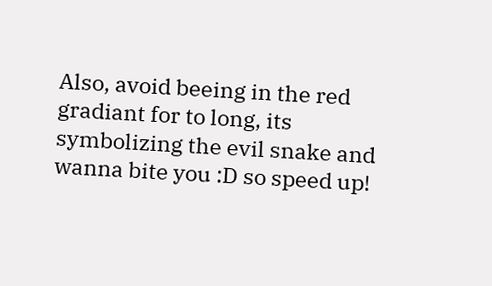Also, avoid beeing in the red gradiant for to long, its symbolizing the evil snake and wanna bite you :D so speed up!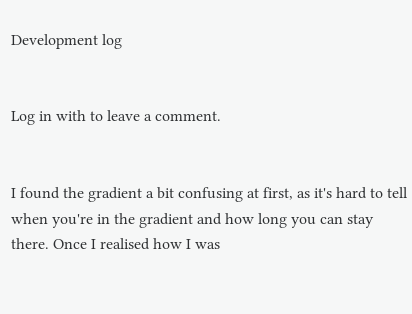Development log


Log in with to leave a comment.


I found the gradient a bit confusing at first, as it's hard to tell when you're in the gradient and how long you can stay there. Once I realised how I was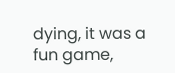dying, it was a fun game,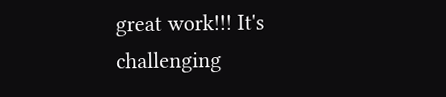great work!!! It's challenging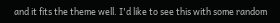and it fits the theme well. I'd like to see this with some random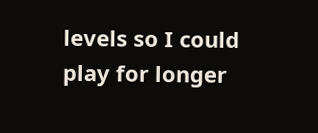levels so I could play for longer